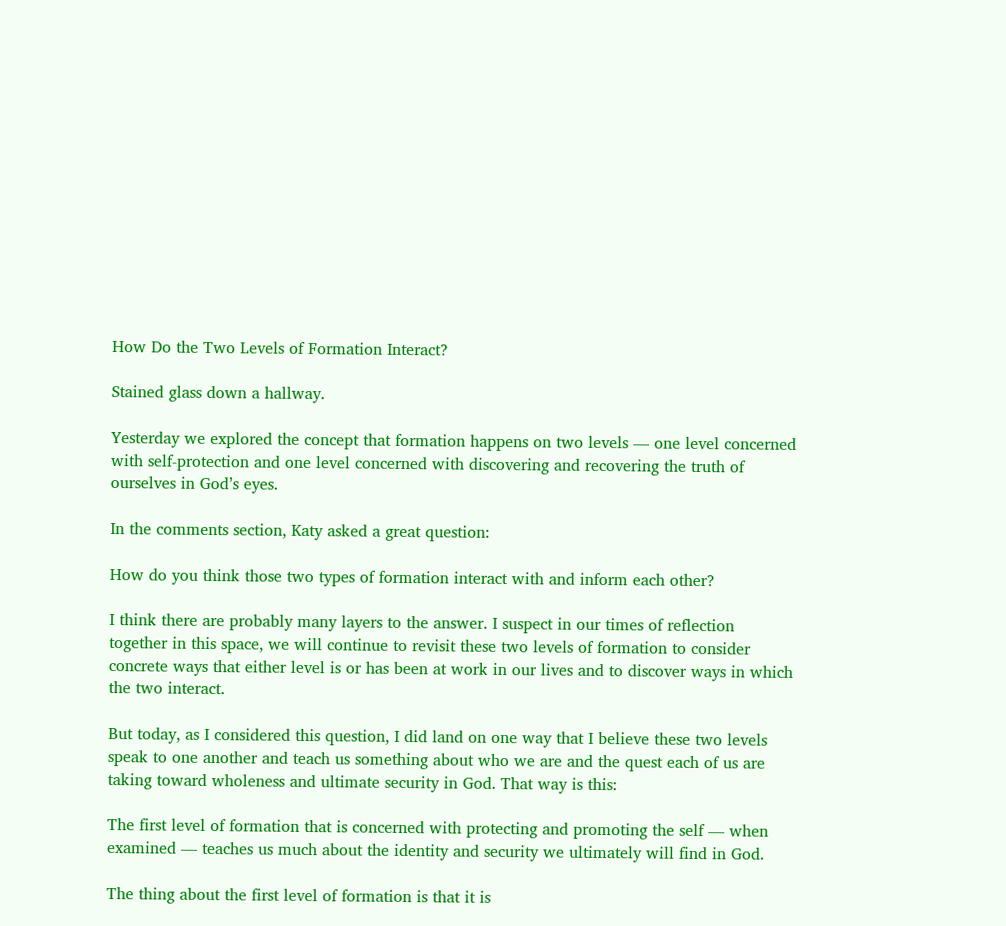How Do the Two Levels of Formation Interact?

Stained glass down a hallway.

Yesterday we explored the concept that formation happens on two levels — one level concerned with self-protection and one level concerned with discovering and recovering the truth of ourselves in God’s eyes.

In the comments section, Katy asked a great question:

How do you think those two types of formation interact with and inform each other?

I think there are probably many layers to the answer. I suspect in our times of reflection together in this space, we will continue to revisit these two levels of formation to consider concrete ways that either level is or has been at work in our lives and to discover ways in which the two interact.

But today, as I considered this question, I did land on one way that I believe these two levels speak to one another and teach us something about who we are and the quest each of us are taking toward wholeness and ultimate security in God. That way is this:

The first level of formation that is concerned with protecting and promoting the self — when examined — teaches us much about the identity and security we ultimately will find in God.

The thing about the first level of formation is that it is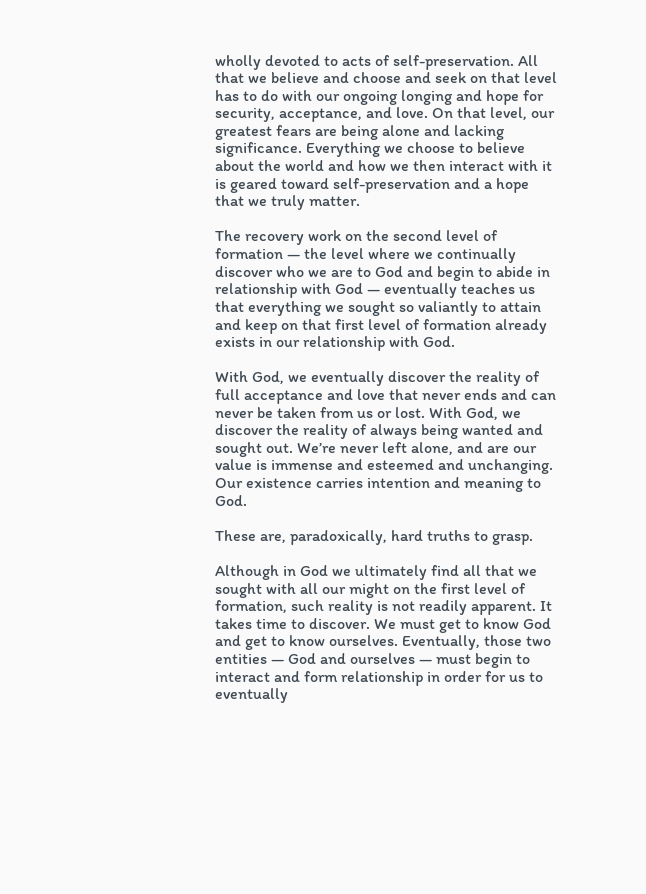wholly devoted to acts of self-preservation. All that we believe and choose and seek on that level has to do with our ongoing longing and hope for security, acceptance, and love. On that level, our greatest fears are being alone and lacking significance. Everything we choose to believe about the world and how we then interact with it is geared toward self-preservation and a hope that we truly matter.

The recovery work on the second level of formation — the level where we continually discover who we are to God and begin to abide in relationship with God — eventually teaches us that everything we sought so valiantly to attain and keep on that first level of formation already exists in our relationship with God.

With God, we eventually discover the reality of full acceptance and love that never ends and can never be taken from us or lost. With God, we discover the reality of always being wanted and sought out. We’re never left alone, and are our value is immense and esteemed and unchanging. Our existence carries intention and meaning to God.

These are, paradoxically, hard truths to grasp.

Although in God we ultimately find all that we sought with all our might on the first level of formation, such reality is not readily apparent. It takes time to discover. We must get to know God and get to know ourselves. Eventually, those two entities — God and ourselves — must begin to interact and form relationship in order for us to eventually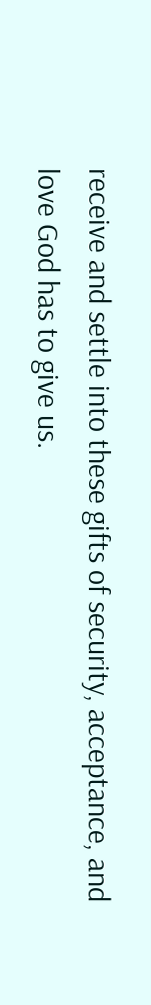receive and settle into these gifts of security, acceptance, and love God has to give us.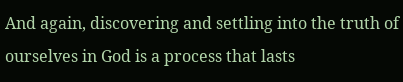And again, discovering and settling into the truth of ourselves in God is a process that lasts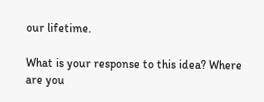our lifetime.

What is your response to this idea? Where are you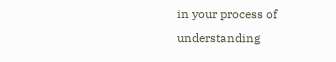in your process of understanding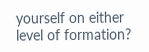yourself on either level of formation?